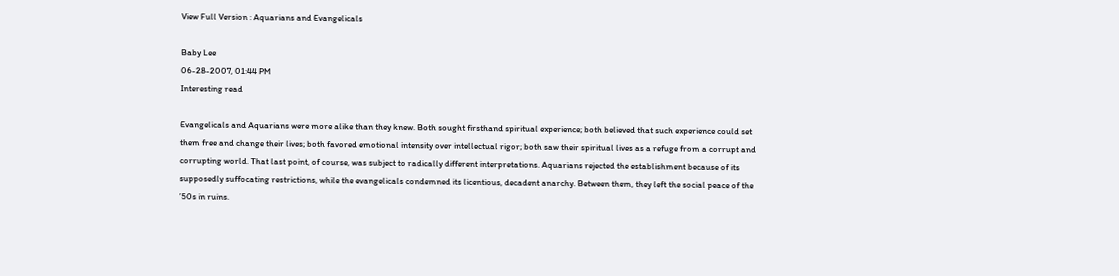View Full Version : Aquarians and Evangelicals

Baby Lee
06-28-2007, 01:44 PM
Interesting read

Evangelicals and Aquarians were more alike than they knew. Both sought firsthand spiritual experience; both believed that such experience could set them free and change their lives; both favored emotional intensity over intellectual rigor; both saw their spiritual lives as a refuge from a corrupt and corrupting world. That last point, of course, was subject to radically different interpretations. Aquarians rejected the establishment because of its supposedly suffocating restrictions, while the evangelicals condemned its licentious, decadent anarchy. Between them, they left the social peace of the ’50s in ruins.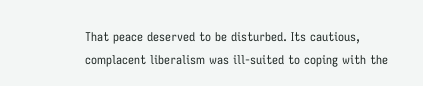That peace deserved to be disturbed. Its cautious, complacent liberalism was ill-suited to coping with the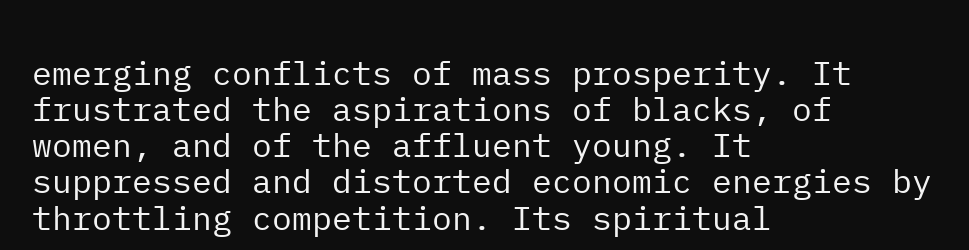emerging conflicts of mass prosperity. It frustrated the aspirations of blacks, of women, and of the affluent young. It suppressed and distorted economic energies by throttling competition. Its spiritual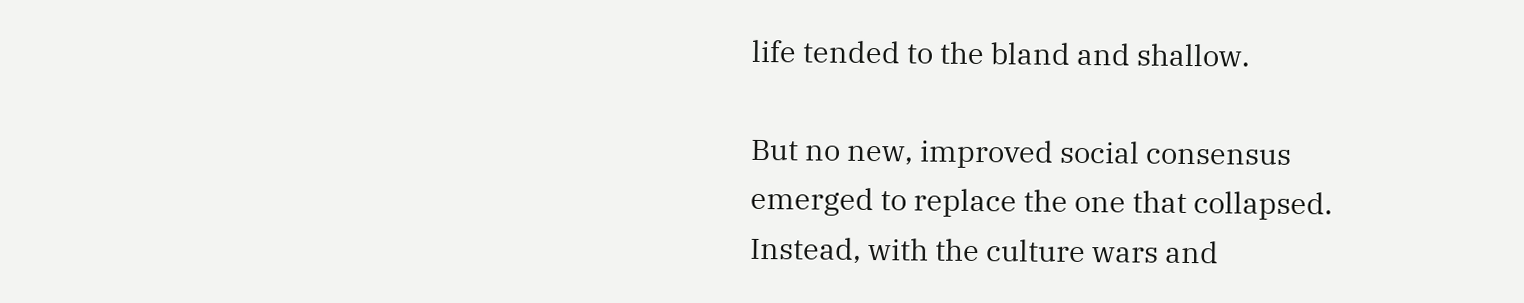life tended to the bland and shallow.

But no new, improved social consensus emerged to replace the one that collapsed. Instead, with the culture wars and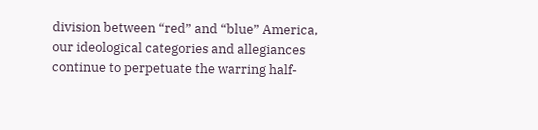division between “red” and “blue” America, our ideological categories and allegiances continue to perpetuate the warring half-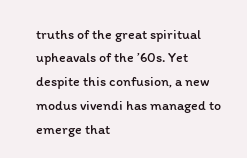truths of the great spiritual upheavals of the ’60s. Yet despite this confusion, a new modus vivendi has managed to emerge that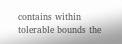contains within tolerable bounds the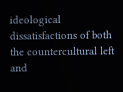ideological dissatisfactions of both the countercultural left and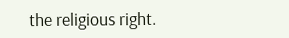the religious right.